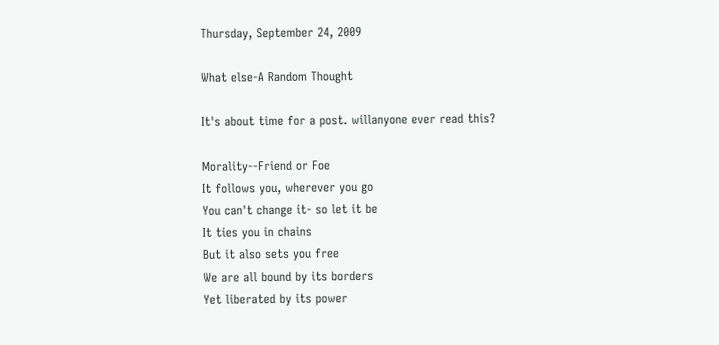Thursday, September 24, 2009

What else-A Random Thought

It's about time for a post. willanyone ever read this?

Morality--Friend or Foe
It follows you, wherever you go
You can't change it- so let it be
It ties you in chains
But it also sets you free
We are all bound by its borders
Yet liberated by its power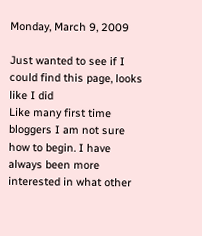Monday, March 9, 2009

Just wanted to see if I could find this page, looks like I did
Like many first time bloggers I am not sure how to begin. I have always been more interested in what other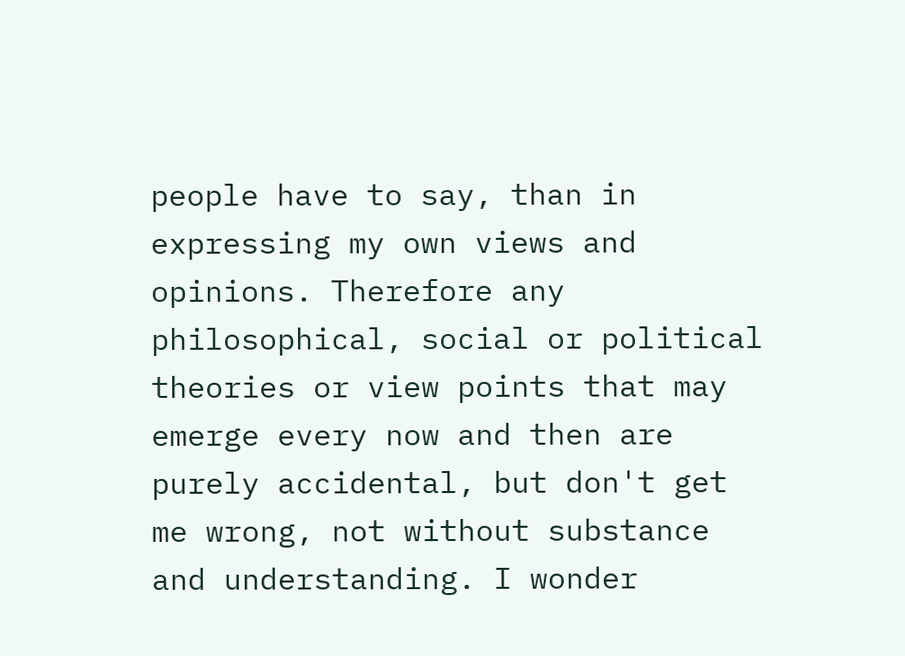people have to say, than in expressing my own views and opinions. Therefore any philosophical, social or political theories or view points that may emerge every now and then are purely accidental, but don't get me wrong, not without substance and understanding. I wonder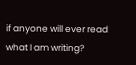if anyone will ever read what I am writing?